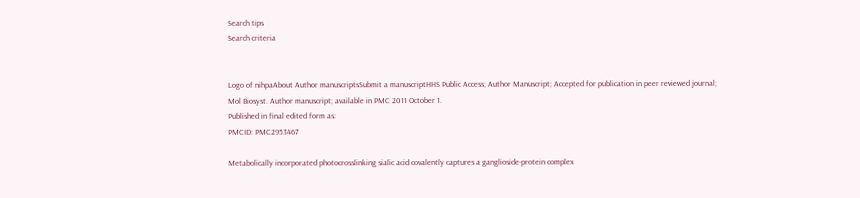Search tips
Search criteria


Logo of nihpaAbout Author manuscriptsSubmit a manuscriptHHS Public Access; Author Manuscript; Accepted for publication in peer reviewed journal;
Mol Biosyst. Author manuscript; available in PMC 2011 October 1.
Published in final edited form as:
PMCID: PMC2953467

Metabolically incorporated photocrosslinking sialic acid covalently captures a ganglioside-protein complex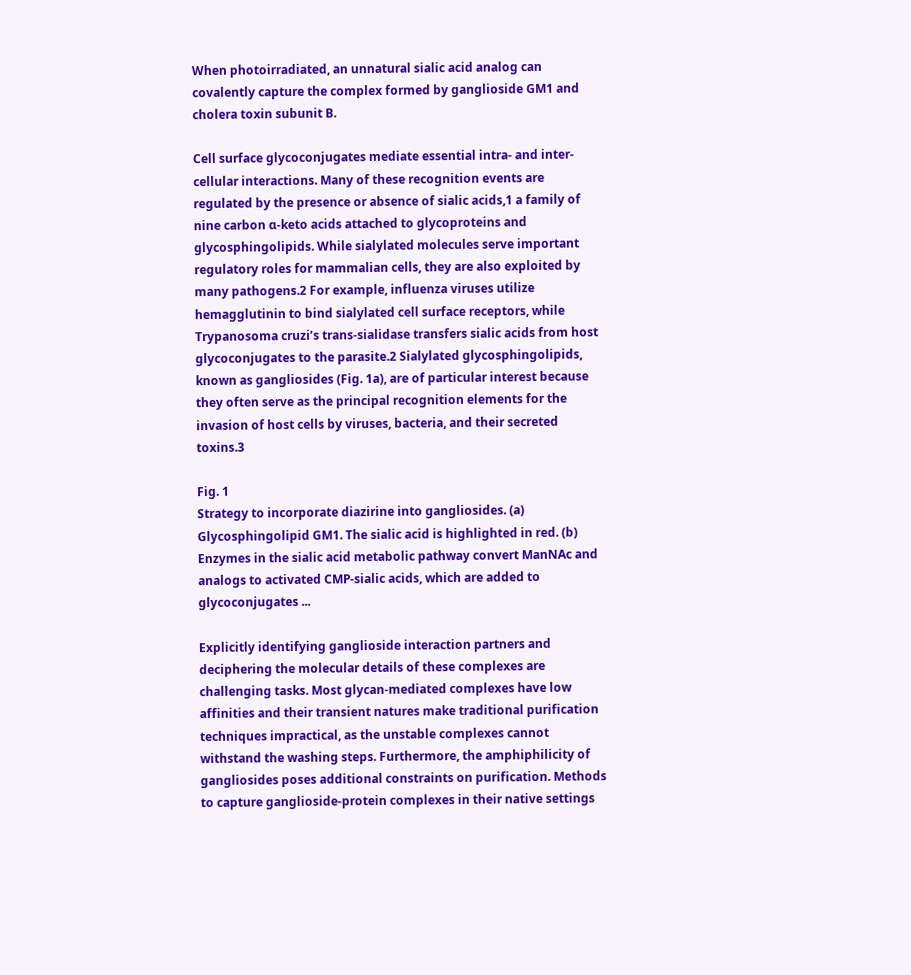When photoirradiated, an unnatural sialic acid analog can covalently capture the complex formed by ganglioside GM1 and cholera toxin subunit B.

Cell surface glycoconjugates mediate essential intra- and inter-cellular interactions. Many of these recognition events are regulated by the presence or absence of sialic acids,1 a family of nine carbon α-keto acids attached to glycoproteins and glycosphingolipids. While sialylated molecules serve important regulatory roles for mammalian cells, they are also exploited by many pathogens.2 For example, influenza viruses utilize hemagglutinin to bind sialylated cell surface receptors, while Trypanosoma cruzi’s trans-sialidase transfers sialic acids from host glycoconjugates to the parasite.2 Sialylated glycosphingolipids, known as gangliosides (Fig. 1a), are of particular interest because they often serve as the principal recognition elements for the invasion of host cells by viruses, bacteria, and their secreted toxins.3

Fig. 1
Strategy to incorporate diazirine into gangliosides. (a) Glycosphingolipid GM1. The sialic acid is highlighted in red. (b) Enzymes in the sialic acid metabolic pathway convert ManNAc and analogs to activated CMP-sialic acids, which are added to glycoconjugates ...

Explicitly identifying ganglioside interaction partners and deciphering the molecular details of these complexes are challenging tasks. Most glycan-mediated complexes have low affinities and their transient natures make traditional purification techniques impractical, as the unstable complexes cannot withstand the washing steps. Furthermore, the amphiphilicity of gangliosides poses additional constraints on purification. Methods to capture ganglioside-protein complexes in their native settings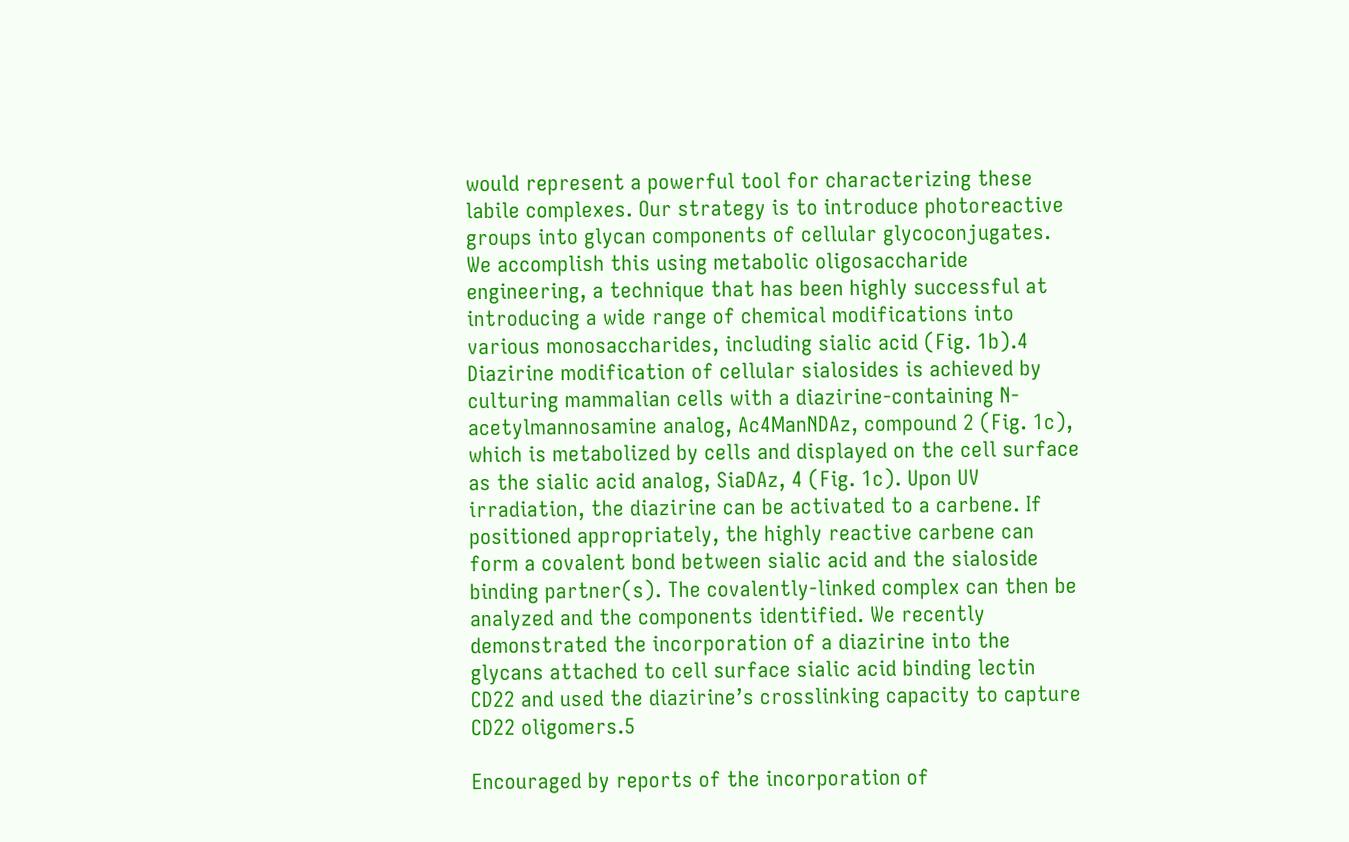would represent a powerful tool for characterizing these labile complexes. Our strategy is to introduce photoreactive groups into glycan components of cellular glycoconjugates. We accomplish this using metabolic oligosaccharide engineering, a technique that has been highly successful at introducing a wide range of chemical modifications into various monosaccharides, including sialic acid (Fig. 1b).4 Diazirine modification of cellular sialosides is achieved by culturing mammalian cells with a diazirine-containing N-acetylmannosamine analog, Ac4ManNDAz, compound 2 (Fig. 1c), which is metabolized by cells and displayed on the cell surface as the sialic acid analog, SiaDAz, 4 (Fig. 1c). Upon UV irradiation, the diazirine can be activated to a carbene. If positioned appropriately, the highly reactive carbene can form a covalent bond between sialic acid and the sialoside binding partner(s). The covalently-linked complex can then be analyzed and the components identified. We recently demonstrated the incorporation of a diazirine into the glycans attached to cell surface sialic acid binding lectin CD22 and used the diazirine’s crosslinking capacity to capture CD22 oligomers.5

Encouraged by reports of the incorporation of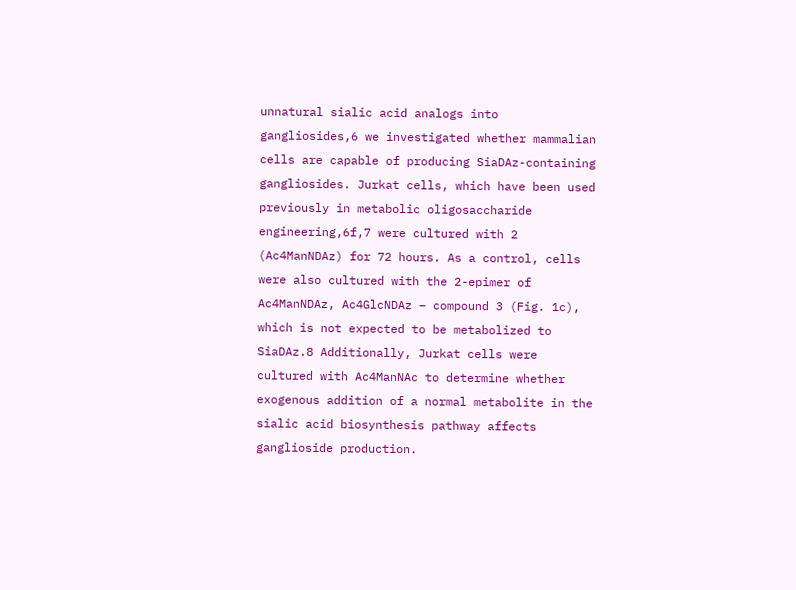unnatural sialic acid analogs into gangliosides,6 we investigated whether mammalian cells are capable of producing SiaDAz-containing gangliosides. Jurkat cells, which have been used previously in metabolic oligosaccharide engineering,6f,7 were cultured with 2 (Ac4ManNDAz) for 72 hours. As a control, cells were also cultured with the 2-epimer of Ac4ManNDAz, Ac4GlcNDAz – compound 3 (Fig. 1c), which is not expected to be metabolized to SiaDAz.8 Additionally, Jurkat cells were cultured with Ac4ManNAc to determine whether exogenous addition of a normal metabolite in the sialic acid biosynthesis pathway affects ganglioside production.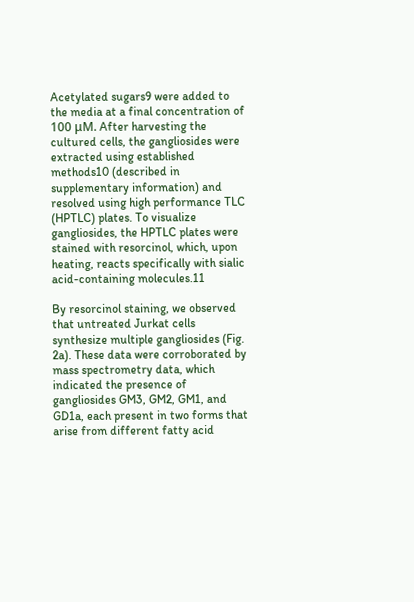Acetylated sugars9 were added to the media at a final concentration of 100 μM. After harvesting the cultured cells, the gangliosides were extracted using established methods10 (described in supplementary information) and resolved using high performance TLC (HPTLC) plates. To visualize gangliosides, the HPTLC plates were stained with resorcinol, which, upon heating, reacts specifically with sialic acid-containing molecules.11

By resorcinol staining, we observed that untreated Jurkat cells synthesize multiple gangliosides (Fig. 2a). These data were corroborated by mass spectrometry data, which indicated the presence of gangliosides GM3, GM2, GM1, and GD1a, each present in two forms that arise from different fatty acid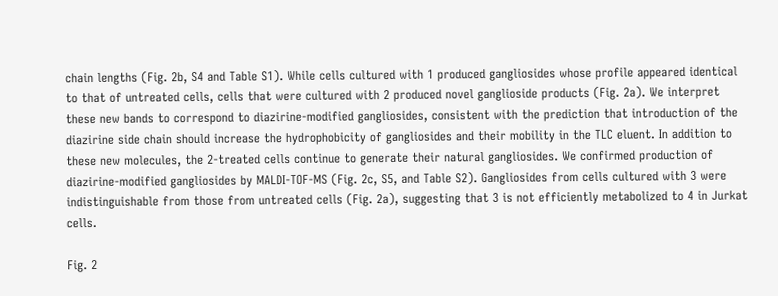chain lengths (Fig. 2b, S4 and Table S1). While cells cultured with 1 produced gangliosides whose profile appeared identical to that of untreated cells, cells that were cultured with 2 produced novel ganglioside products (Fig. 2a). We interpret these new bands to correspond to diazirine-modified gangliosides, consistent with the prediction that introduction of the diazirine side chain should increase the hydrophobicity of gangliosides and their mobility in the TLC eluent. In addition to these new molecules, the 2-treated cells continue to generate their natural gangliosides. We confirmed production of diazirine-modified gangliosides by MALDI-TOF-MS (Fig. 2c, S5, and Table S2). Gangliosides from cells cultured with 3 were indistinguishable from those from untreated cells (Fig. 2a), suggesting that 3 is not efficiently metabolized to 4 in Jurkat cells.

Fig. 2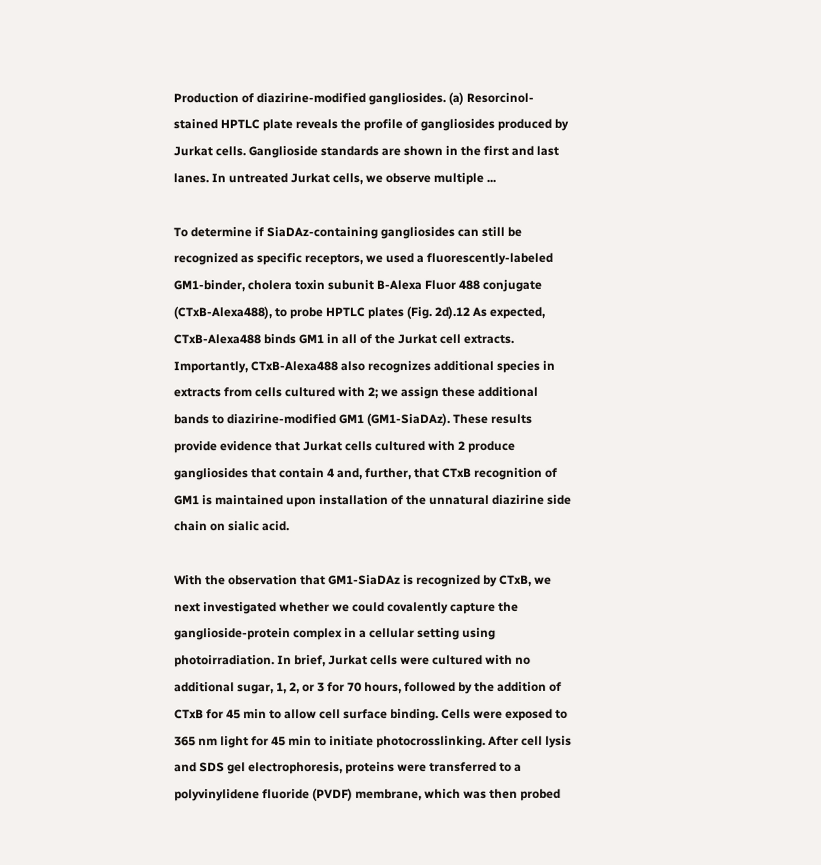Production of diazirine-modified gangliosides. (a) Resorcinol-stained HPTLC plate reveals the profile of gangliosides produced by Jurkat cells. Ganglioside standards are shown in the first and last lanes. In untreated Jurkat cells, we observe multiple ...

To determine if SiaDAz-containing gangliosides can still be recognized as specific receptors, we used a fluorescently-labeled GM1-binder, cholera toxin subunit B-Alexa Fluor 488 conjugate (CTxB-Alexa488), to probe HPTLC plates (Fig. 2d).12 As expected, CTxB-Alexa488 binds GM1 in all of the Jurkat cell extracts. Importantly, CTxB-Alexa488 also recognizes additional species in extracts from cells cultured with 2; we assign these additional bands to diazirine-modified GM1 (GM1-SiaDAz). These results provide evidence that Jurkat cells cultured with 2 produce gangliosides that contain 4 and, further, that CTxB recognition of GM1 is maintained upon installation of the unnatural diazirine side chain on sialic acid.

With the observation that GM1-SiaDAz is recognized by CTxB, we next investigated whether we could covalently capture the ganglioside-protein complex in a cellular setting using photoirradiation. In brief, Jurkat cells were cultured with no additional sugar, 1, 2, or 3 for 70 hours, followed by the addition of CTxB for 45 min to allow cell surface binding. Cells were exposed to 365 nm light for 45 min to initiate photocrosslinking. After cell lysis and SDS gel electrophoresis, proteins were transferred to a polyvinylidene fluoride (PVDF) membrane, which was then probed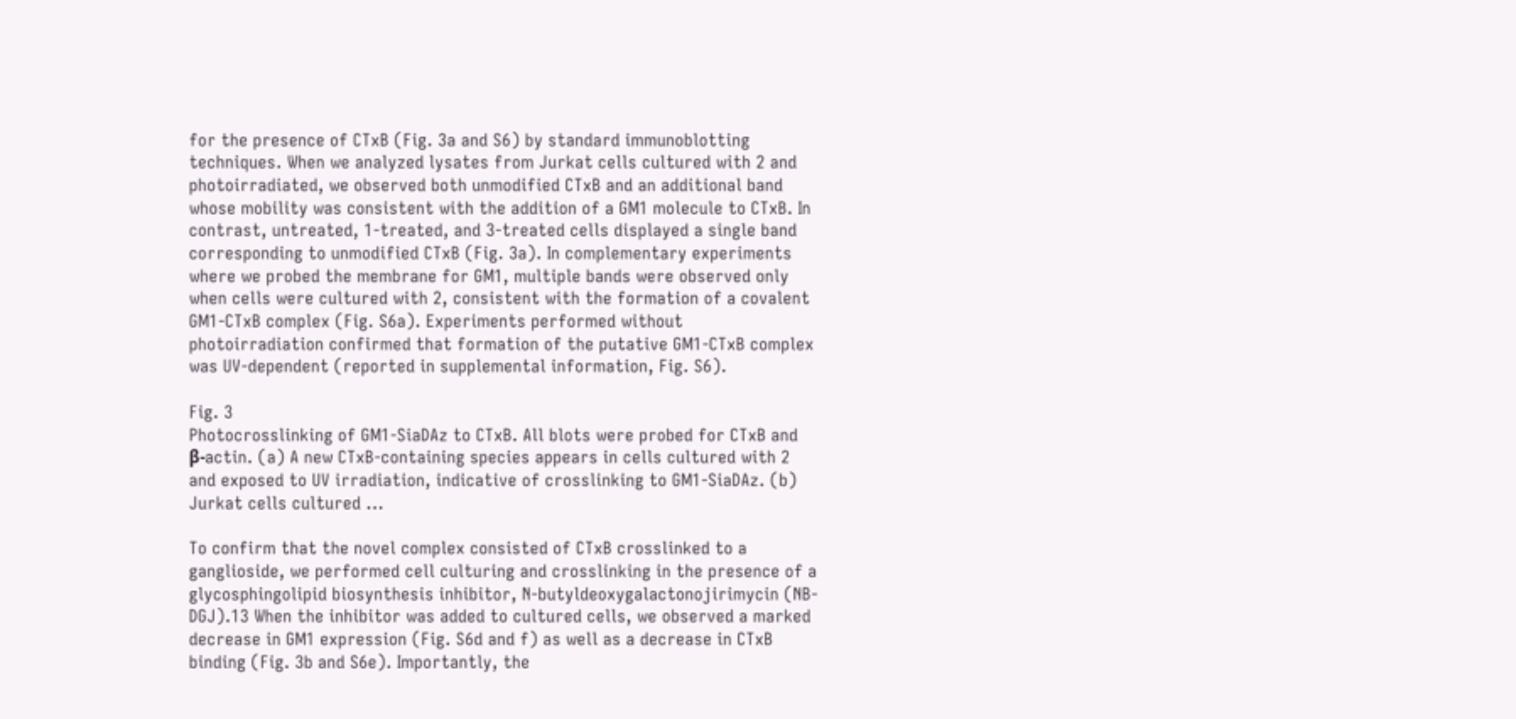for the presence of CTxB (Fig. 3a and S6) by standard immunoblotting techniques. When we analyzed lysates from Jurkat cells cultured with 2 and photoirradiated, we observed both unmodified CTxB and an additional band whose mobility was consistent with the addition of a GM1 molecule to CTxB. In contrast, untreated, 1-treated, and 3-treated cells displayed a single band corresponding to unmodified CTxB (Fig. 3a). In complementary experiments where we probed the membrane for GM1, multiple bands were observed only when cells were cultured with 2, consistent with the formation of a covalent GM1-CTxB complex (Fig. S6a). Experiments performed without photoirradiation confirmed that formation of the putative GM1-CTxB complex was UV-dependent (reported in supplemental information, Fig. S6).

Fig. 3
Photocrosslinking of GM1-SiaDAz to CTxB. All blots were probed for CTxB and β-actin. (a) A new CTxB-containing species appears in cells cultured with 2 and exposed to UV irradiation, indicative of crosslinking to GM1-SiaDAz. (b) Jurkat cells cultured ...

To confirm that the novel complex consisted of CTxB crosslinked to a ganglioside, we performed cell culturing and crosslinking in the presence of a glycosphingolipid biosynthesis inhibitor, N-butyldeoxygalactonojirimycin (NB-DGJ).13 When the inhibitor was added to cultured cells, we observed a marked decrease in GM1 expression (Fig. S6d and f) as well as a decrease in CTxB binding (Fig. 3b and S6e). Importantly, the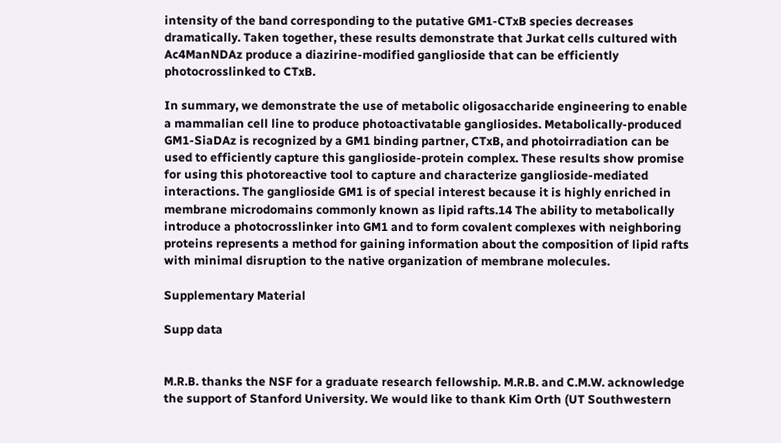intensity of the band corresponding to the putative GM1-CTxB species decreases dramatically. Taken together, these results demonstrate that Jurkat cells cultured with Ac4ManNDAz produce a diazirine-modified ganglioside that can be efficiently photocrosslinked to CTxB.

In summary, we demonstrate the use of metabolic oligosaccharide engineering to enable a mammalian cell line to produce photoactivatable gangliosides. Metabolically-produced GM1-SiaDAz is recognized by a GM1 binding partner, CTxB, and photoirradiation can be used to efficiently capture this ganglioside-protein complex. These results show promise for using this photoreactive tool to capture and characterize ganglioside-mediated interactions. The ganglioside GM1 is of special interest because it is highly enriched in membrane microdomains commonly known as lipid rafts.14 The ability to metabolically introduce a photocrosslinker into GM1 and to form covalent complexes with neighboring proteins represents a method for gaining information about the composition of lipid rafts with minimal disruption to the native organization of membrane molecules.

Supplementary Material

Supp data


M.R.B. thanks the NSF for a graduate research fellowship. M.R.B. and C.M.W. acknowledge the support of Stanford University. We would like to thank Kim Orth (UT Southwestern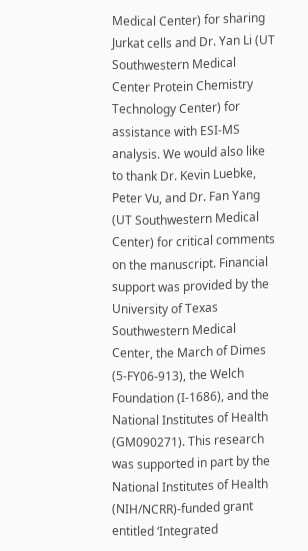Medical Center) for sharing Jurkat cells and Dr. Yan Li (UT Southwestern Medical Center Protein Chemistry Technology Center) for assistance with ESI-MS analysis. We would also like to thank Dr. Kevin Luebke, Peter Vu, and Dr. Fan Yang (UT Southwestern Medical Center) for critical comments on the manuscript. Financial support was provided by the University of Texas Southwestern Medical Center, the March of Dimes (5-FY06-913), the Welch Foundation (I-1686), and the National Institutes of Health (GM090271). This research was supported in part by the National Institutes of Health (NIH/NCRR)-funded grant entitled ‘Integrated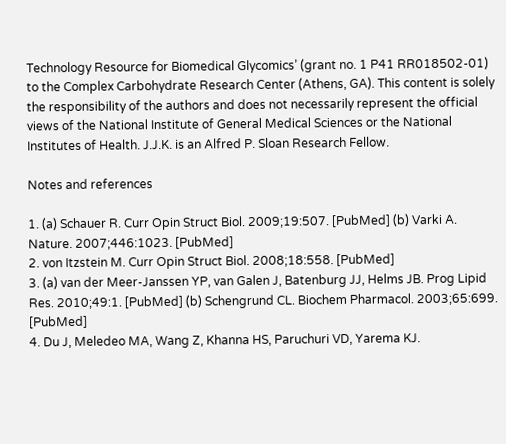Technology Resource for Biomedical Glycomics’ (grant no. 1 P41 RR018502-01) to the Complex Carbohydrate Research Center (Athens, GA). This content is solely the responsibility of the authors and does not necessarily represent the official views of the National Institute of General Medical Sciences or the National Institutes of Health. J.J.K. is an Alfred P. Sloan Research Fellow.

Notes and references

1. (a) Schauer R. Curr Opin Struct Biol. 2009;19:507. [PubMed] (b) Varki A. Nature. 2007;446:1023. [PubMed]
2. von Itzstein M. Curr Opin Struct Biol. 2008;18:558. [PubMed]
3. (a) van der Meer-Janssen YP, van Galen J, Batenburg JJ, Helms JB. Prog Lipid Res. 2010;49:1. [PubMed] (b) Schengrund CL. Biochem Pharmacol. 2003;65:699. [PubMed]
4. Du J, Meledeo MA, Wang Z, Khanna HS, Paruchuri VD, Yarema KJ.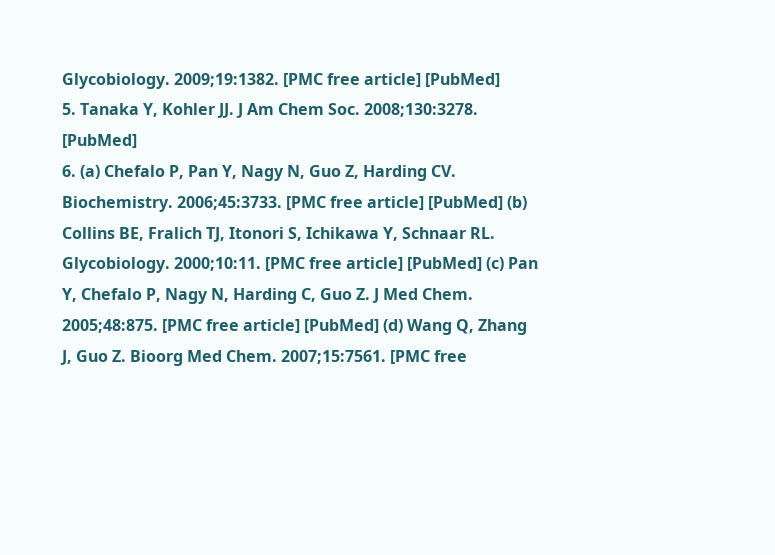Glycobiology. 2009;19:1382. [PMC free article] [PubMed]
5. Tanaka Y, Kohler JJ. J Am Chem Soc. 2008;130:3278. [PubMed]
6. (a) Chefalo P, Pan Y, Nagy N, Guo Z, Harding CV. Biochemistry. 2006;45:3733. [PMC free article] [PubMed] (b) Collins BE, Fralich TJ, Itonori S, Ichikawa Y, Schnaar RL. Glycobiology. 2000;10:11. [PMC free article] [PubMed] (c) Pan Y, Chefalo P, Nagy N, Harding C, Guo Z. J Med Chem. 2005;48:875. [PMC free article] [PubMed] (d) Wang Q, Zhang J, Guo Z. Bioorg Med Chem. 2007;15:7561. [PMC free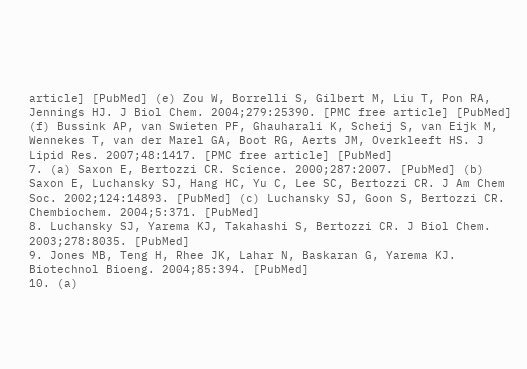article] [PubMed] (e) Zou W, Borrelli S, Gilbert M, Liu T, Pon RA, Jennings HJ. J Biol Chem. 2004;279:25390. [PMC free article] [PubMed] (f) Bussink AP, van Swieten PF, Ghauharali K, Scheij S, van Eijk M, Wennekes T, van der Marel GA, Boot RG, Aerts JM, Overkleeft HS. J Lipid Res. 2007;48:1417. [PMC free article] [PubMed]
7. (a) Saxon E, Bertozzi CR. Science. 2000;287:2007. [PubMed] (b) Saxon E, Luchansky SJ, Hang HC, Yu C, Lee SC, Bertozzi CR. J Am Chem Soc. 2002;124:14893. [PubMed] (c) Luchansky SJ, Goon S, Bertozzi CR. Chembiochem. 2004;5:371. [PubMed]
8. Luchansky SJ, Yarema KJ, Takahashi S, Bertozzi CR. J Biol Chem. 2003;278:8035. [PubMed]
9. Jones MB, Teng H, Rhee JK, Lahar N, Baskaran G, Yarema KJ. Biotechnol Bioeng. 2004;85:394. [PubMed]
10. (a)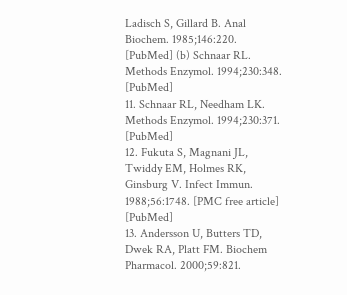Ladisch S, Gillard B. Anal Biochem. 1985;146:220. [PubMed] (b) Schnaar RL. Methods Enzymol. 1994;230:348. [PubMed]
11. Schnaar RL, Needham LK. Methods Enzymol. 1994;230:371. [PubMed]
12. Fukuta S, Magnani JL, Twiddy EM, Holmes RK, Ginsburg V. Infect Immun. 1988;56:1748. [PMC free article] [PubMed]
13. Andersson U, Butters TD, Dwek RA, Platt FM. Biochem Pharmacol. 2000;59:821.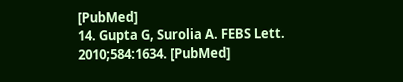[PubMed]
14. Gupta G, Surolia A. FEBS Lett. 2010;584:1634. [PubMed]